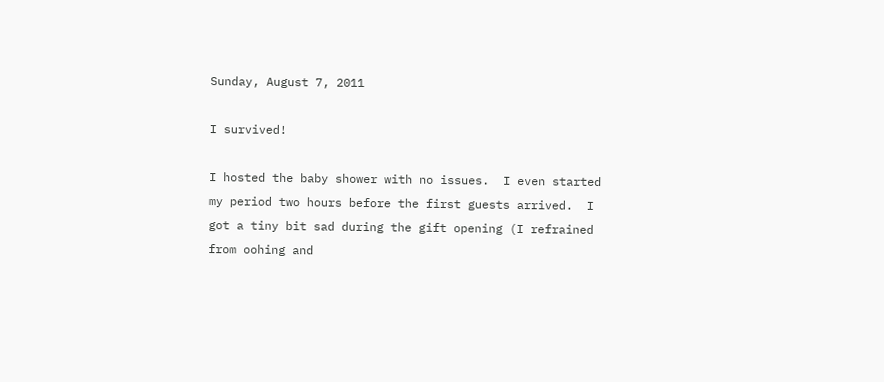Sunday, August 7, 2011

I survived!

I hosted the baby shower with no issues.  I even started my period two hours before the first guests arrived.  I got a tiny bit sad during the gift opening (I refrained from oohing and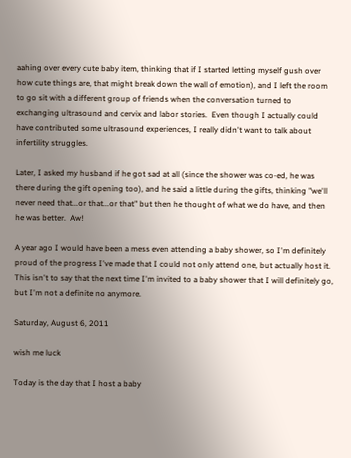aahing over every cute baby item, thinking that if I started letting myself gush over how cute things are, that might break down the wall of emotion), and I left the room to go sit with a different group of friends when the conversation turned to exchanging ultrasound and cervix and labor stories.  Even though I actually could have contributed some ultrasound experiences, I really didn't want to talk about infertility struggles.

Later, I asked my husband if he got sad at all (since the shower was co-ed, he was there during the gift opening too), and he said a little during the gifts, thinking "we'll never need that...or that...or that" but then he thought of what we do have, and then he was better.  Aw!

A year ago I would have been a mess even attending a baby shower, so I'm definitely proud of the progress I've made that I could not only attend one, but actually host it.  This isn't to say that the next time I'm invited to a baby shower that I will definitely go, but I'm not a definite no anymore.

Saturday, August 6, 2011

wish me luck

Today is the day that I host a baby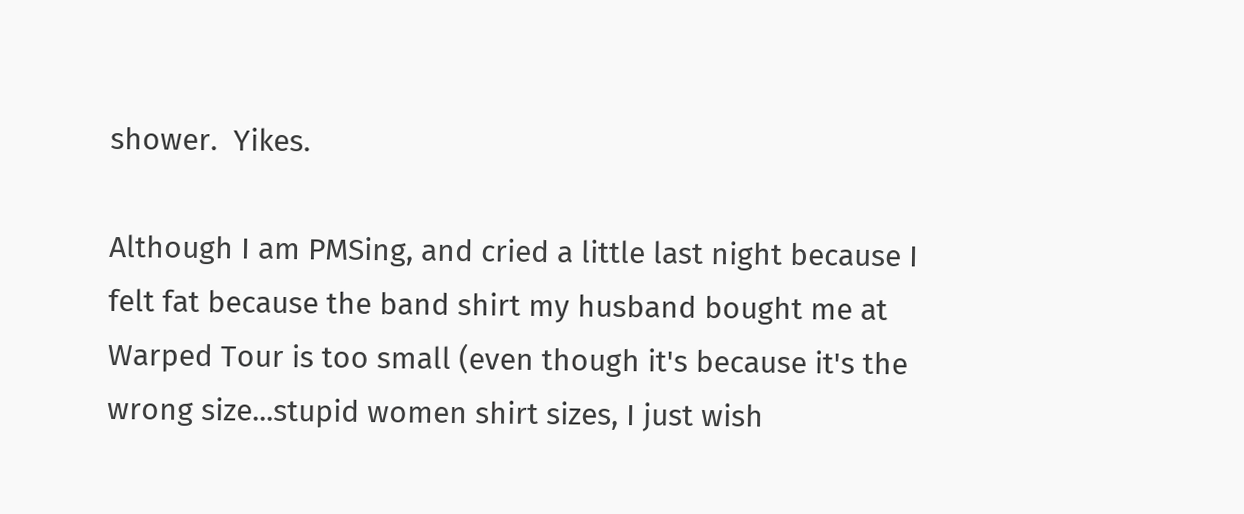shower.  Yikes.

Although I am PMSing, and cried a little last night because I felt fat because the band shirt my husband bought me at Warped Tour is too small (even though it's because it's the wrong size...stupid women shirt sizes, I just wish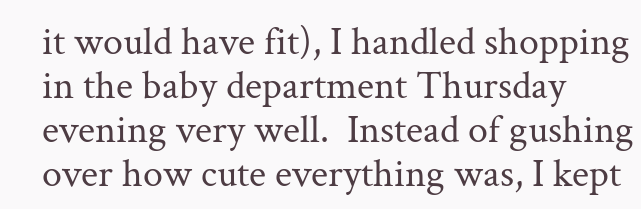it would have fit), I handled shopping in the baby department Thursday evening very well.  Instead of gushing over how cute everything was, I kept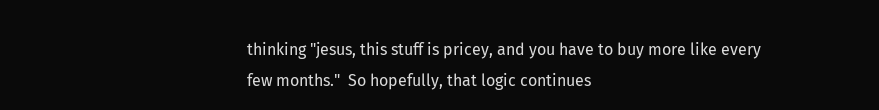thinking "jesus, this stuff is pricey, and you have to buy more like every few months."  So hopefully, that logic continues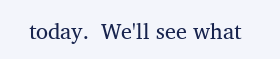today.  We'll see what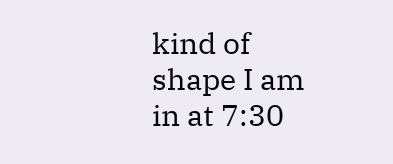kind of shape I am in at 7:30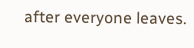after everyone leaves.